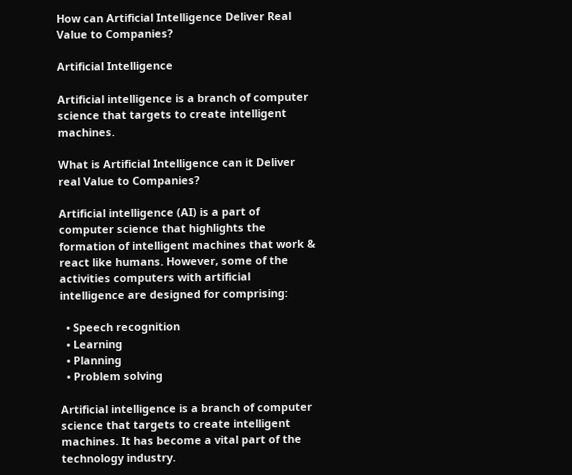How can Artificial Intelligence Deliver Real Value to Companies?

Artificial Intelligence

Artificial intelligence is a branch of computer science that targets to create intelligent machines.

What is Artificial Intelligence can it Deliver real Value to Companies?

Artificial intelligence (AI) is a part of computer science that highlights the formation of intelligent machines that work & react like humans. However, some of the activities computers with artificial intelligence are designed for comprising:

  • Speech recognition
  • Learning
  • Planning
  • Problem solving

Artificial intelligence is a branch of computer science that targets to create intelligent machines. It has become a vital part of the technology industry.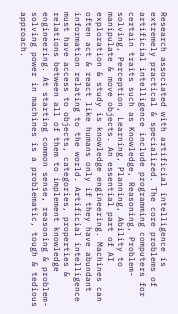Research associated with artificial intelligence is extremely practical & specialized. The core problems of artificial intelligence include programming computers for certain traits such as Knowledge, Reasoning, Problem-solving, Perception, Learning, Planning, Ability to manipulate & move objects. An essential part of AI exploration & study is knowledge engineering. Machines can often act & react like humans only if they have abundant information relating to the world. Artificial intelligence must have access to objects, categories, properties & relations between all of them to implement knowledge engineering. At starting common sense, reasoning & problem-solving power in machines is a problematic, tough & tedious approach.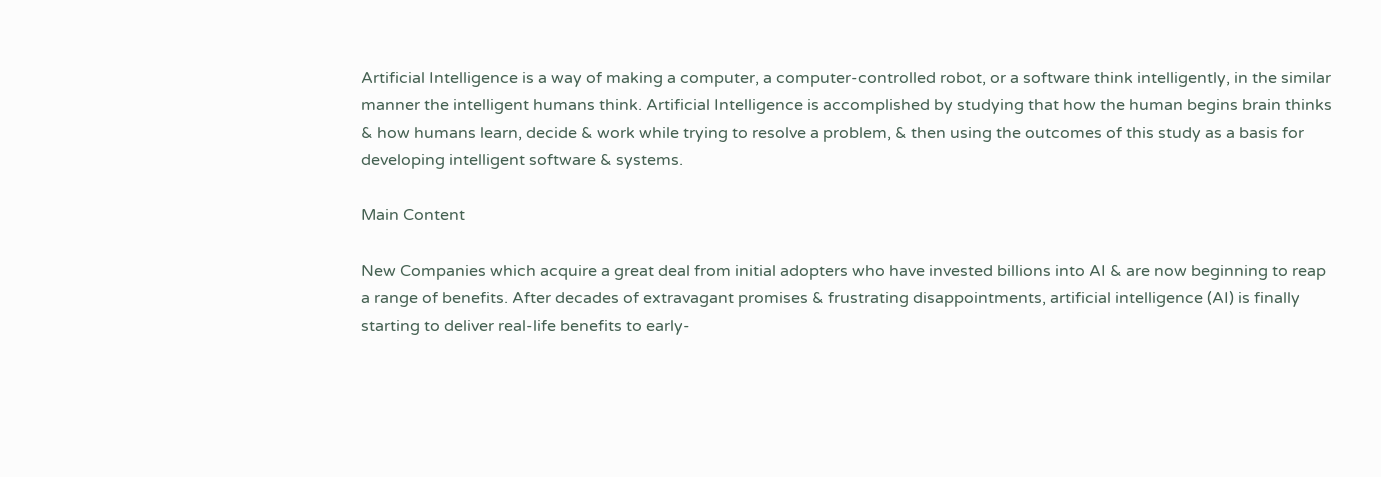Artificial Intelligence is a way of making a computer, a computer-controlled robot, or a software think intelligently, in the similar manner the intelligent humans think. Artificial Intelligence is accomplished by studying that how the human begins brain thinks & how humans learn, decide & work while trying to resolve a problem, & then using the outcomes of this study as a basis for developing intelligent software & systems.

Main Content

New Companies which acquire a great deal from initial adopters who have invested billions into AI & are now beginning to reap a range of benefits. After decades of extravagant promises & frustrating disappointments, artificial intelligence (AI) is finally starting to deliver real-life benefits to early-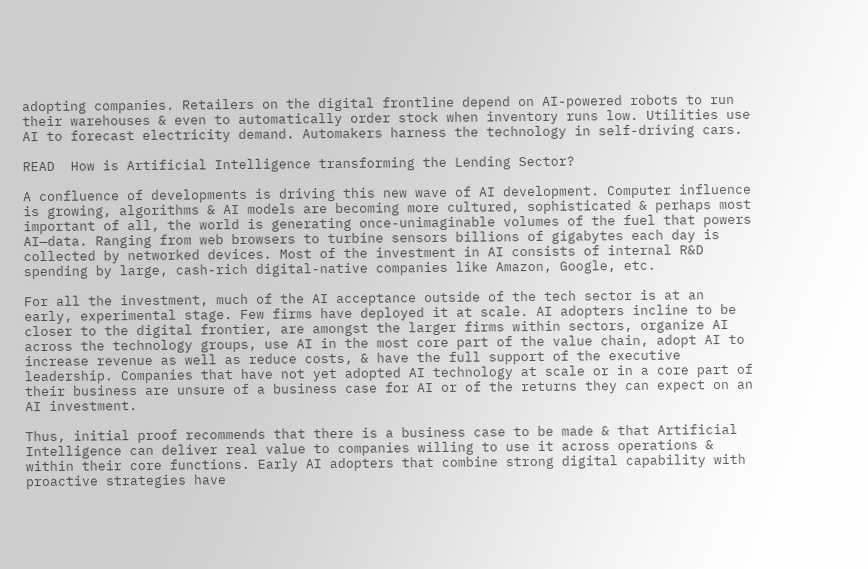adopting companies. Retailers on the digital frontline depend on AI-powered robots to run their warehouses & even to automatically order stock when inventory runs low. Utilities use AI to forecast electricity demand. Automakers harness the technology in self-driving cars.

READ  How is Artificial Intelligence transforming the Lending Sector?

A confluence of developments is driving this new wave of AI development. Computer influence is growing, algorithms & AI models are becoming more cultured, sophisticated & perhaps most important of all, the world is generating once-unimaginable volumes of the fuel that powers AI—data. Ranging from web browsers to turbine sensors billions of gigabytes each day is collected by networked devices. Most of the investment in AI consists of internal R&D spending by large, cash-rich digital-native companies like Amazon, Google, etc.

For all the investment, much of the AI acceptance outside of the tech sector is at an early, experimental stage. Few firms have deployed it at scale. AI adopters incline to be closer to the digital frontier, are amongst the larger firms within sectors, organize AI across the technology groups, use AI in the most core part of the value chain, adopt AI to increase revenue as well as reduce costs, & have the full support of the executive leadership. Companies that have not yet adopted AI technology at scale or in a core part of their business are unsure of a business case for AI or of the returns they can expect on an AI investment.

Thus, initial proof recommends that there is a business case to be made & that Artificial Intelligence can deliver real value to companies willing to use it across operations & within their core functions. Early AI adopters that combine strong digital capability with proactive strategies have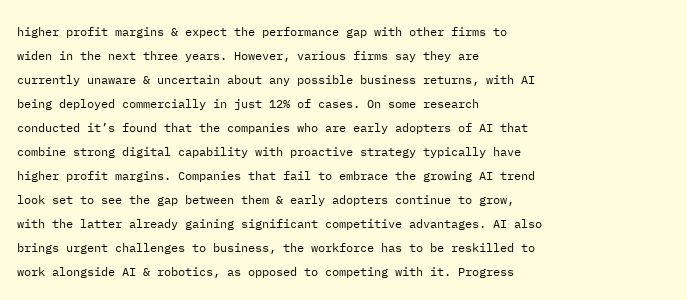higher profit margins & expect the performance gap with other firms to widen in the next three years. However, various firms say they are currently unaware & uncertain about any possible business returns, with AI being deployed commercially in just 12% of cases. On some research conducted it’s found that the companies who are early adopters of AI that combine strong digital capability with proactive strategy typically have higher profit margins. Companies that fail to embrace the growing AI trend look set to see the gap between them & early adopters continue to grow, with the latter already gaining significant competitive advantages. AI also brings urgent challenges to business, the workforce has to be reskilled to work alongside AI & robotics, as opposed to competing with it. Progress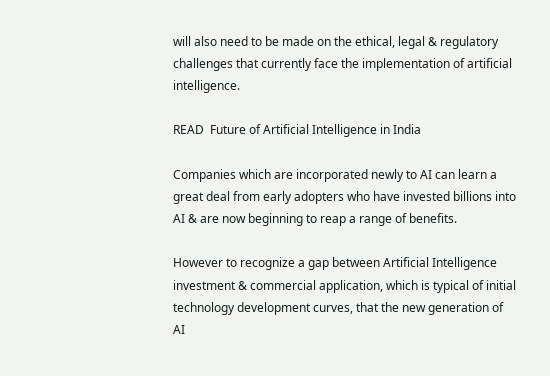will also need to be made on the ethical, legal & regulatory challenges that currently face the implementation of artificial intelligence.

READ  Future of Artificial Intelligence in India

Companies which are incorporated newly to AI can learn a great deal from early adopters who have invested billions into AI & are now beginning to reap a range of benefits.

However to recognize a gap between Artificial Intelligence investment & commercial application, which is typical of initial technology development curves, that the new generation of AI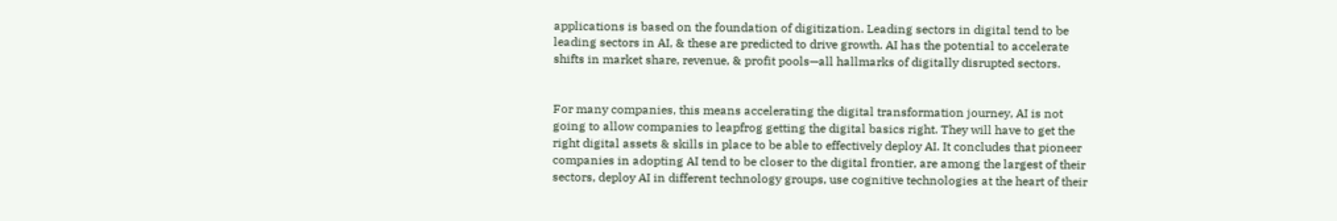applications is based on the foundation of digitization. Leading sectors in digital tend to be leading sectors in AI, & these are predicted to drive growth. AI has the potential to accelerate shifts in market share, revenue, & profit pools—all hallmarks of digitally disrupted sectors.


For many companies, this means accelerating the digital transformation journey, AI is not going to allow companies to leapfrog getting the digital basics right. They will have to get the right digital assets & skills in place to be able to effectively deploy AI. It concludes that pioneer companies in adopting AI tend to be closer to the digital frontier, are among the largest of their sectors, deploy AI in different technology groups, use cognitive technologies at the heart of their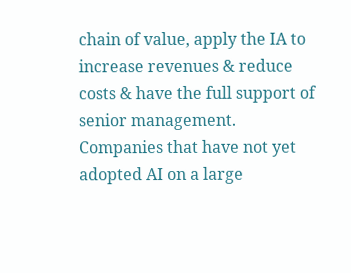chain of value, apply the IA to increase revenues & reduce costs & have the full support of senior management. Companies that have not yet adopted AI on a large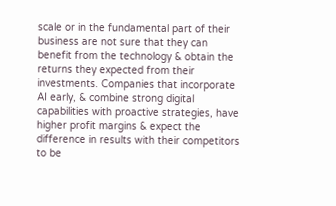scale or in the fundamental part of their business are not sure that they can benefit from the technology & obtain the returns they expected from their investments. Companies that incorporate AI early, & combine strong digital capabilities with proactive strategies, have higher profit margins & expect the difference in results with their competitors to be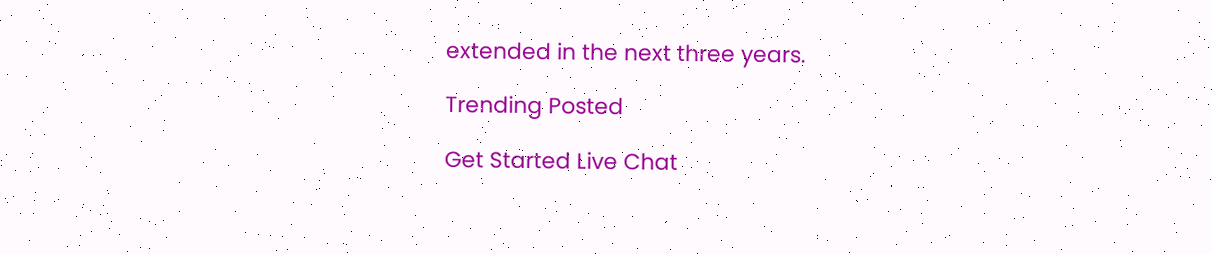extended in the next three years.

Trending Posted

Get Started Live Chat